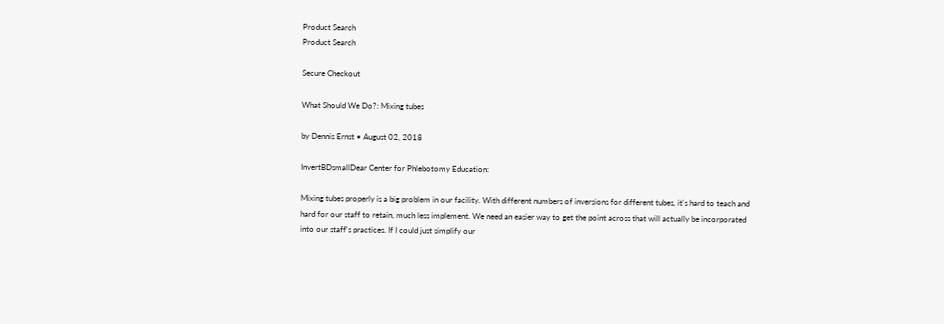Product Search
Product Search

Secure Checkout

What Should We Do?: Mixing tubes

by Dennis Ernst • August 02, 2018

InvertBDsmallDear Center for Phlebotomy Education:

Mixing tubes properly is a big problem in our facility. With different numbers of inversions for different tubes, it's hard to teach and hard for our staff to retain, much less implement. We need an easier way to get the point across that will actually be incorporated into our staff's practices. If I could just simplify our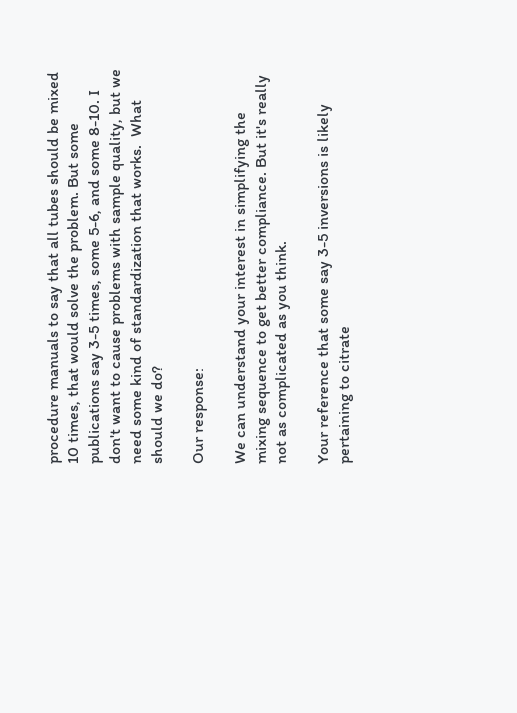procedure manuals to say that all tubes should be mixed 10 times, that would solve the problem. But some publications say 3-5 times, some 5-6, and some 8-10. I don't want to cause problems with sample quality, but we need some kind of standardization that works.  What should we do?

Our response:

We can understand your interest in simplifying the mixing sequence to get better compliance. But it's really not as complicated as you think.

Your reference that some say 3-5 inversions is likely pertaining to citrate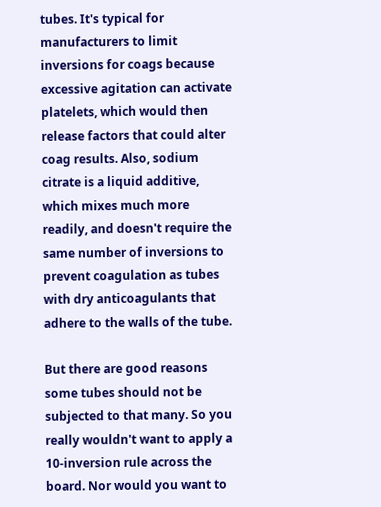tubes. It's typical for manufacturers to limit inversions for coags because excessive agitation can activate platelets, which would then release factors that could alter coag results. Also, sodium citrate is a liquid additive, which mixes much more readily, and doesn't require the same number of inversions to prevent coagulation as tubes with dry anticoagulants that adhere to the walls of the tube.

But there are good reasons some tubes should not be subjected to that many. So you really wouldn't want to apply a 10-inversion rule across the board. Nor would you want to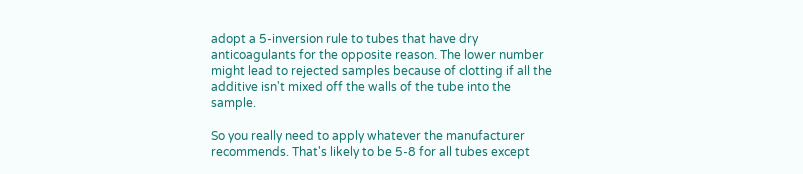adopt a 5-inversion rule to tubes that have dry anticoagulants for the opposite reason. The lower number might lead to rejected samples because of clotting if all the additive isn't mixed off the walls of the tube into the sample.

So you really need to apply whatever the manufacturer recommends. That's likely to be 5-8 for all tubes except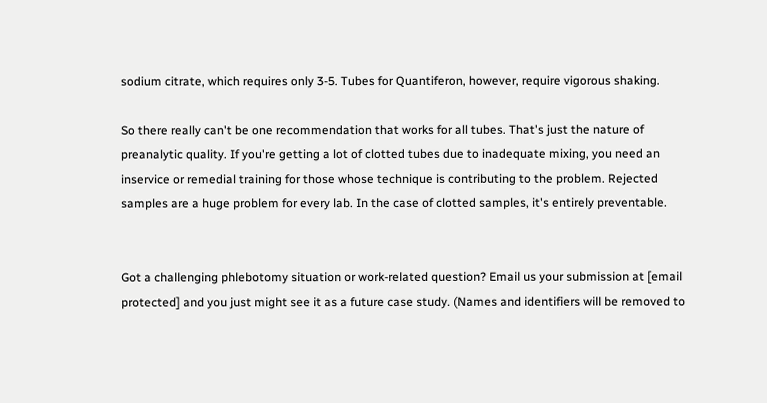sodium citrate, which requires only 3-5. Tubes for Quantiferon, however, require vigorous shaking.

So there really can't be one recommendation that works for all tubes. That's just the nature of preanalytic quality. If you're getting a lot of clotted tubes due to inadequate mixing, you need an inservice or remedial training for those whose technique is contributing to the problem. Rejected samples are a huge problem for every lab. In the case of clotted samples, it's entirely preventable.


Got a challenging phlebotomy situation or work-related question? Email us your submission at [email protected] and you just might see it as a future case study. (Names and identifiers will be removed to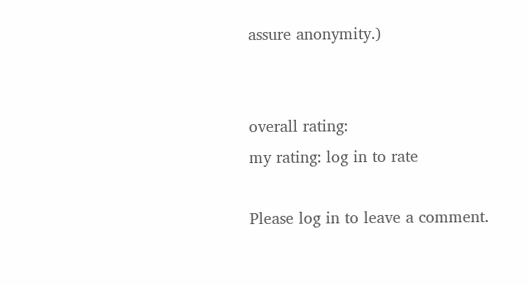assure anonymity.)


overall rating:
my rating: log in to rate

Please log in to leave a comment.